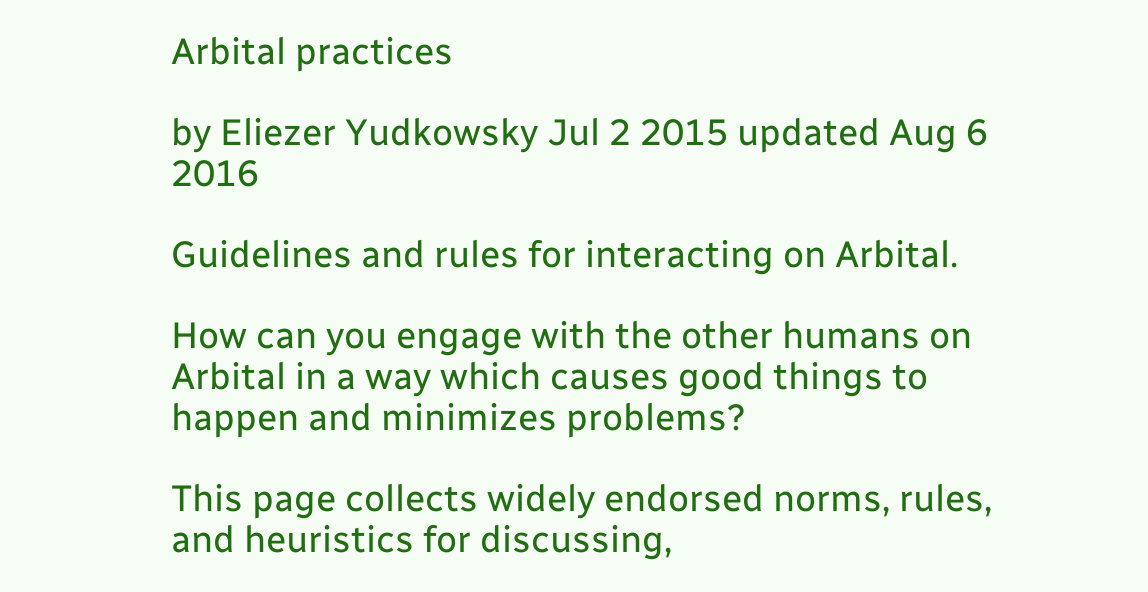Arbital practices

by Eliezer Yudkowsky Jul 2 2015 updated Aug 6 2016

Guidelines and rules for interacting on Arbital.

How can you engage with the other humans on Arbital in a way which causes good things to happen and minimizes problems?

This page collects widely endorsed norms, rules, and heuristics for discussing,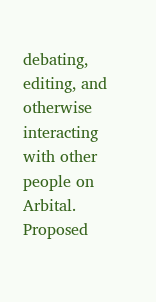debating, editing, and otherwise interacting with other people on Arbital. Proposed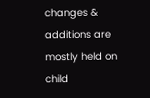changes & additions are mostly held on child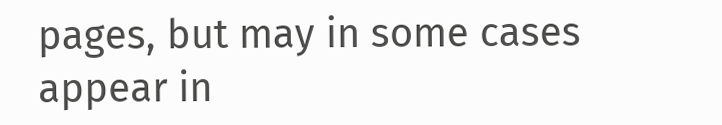pages, but may in some cases appear in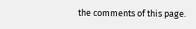the comments of this page.